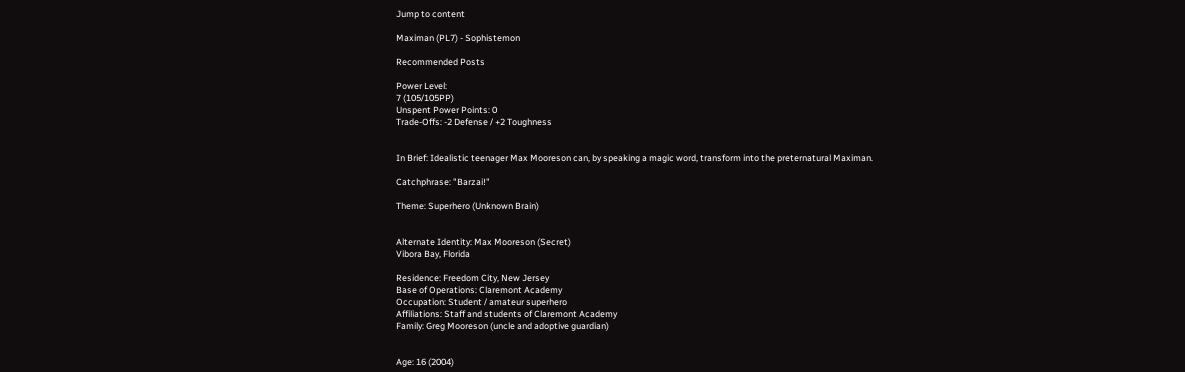Jump to content

Maximan (PL7) - Sophistemon

Recommended Posts

Power Level:
7 (105/105PP)
Unspent Power Points: 0
Trade-Offs: -2 Defense / +2 Toughness


In Brief: Idealistic teenager Max Mooreson can, by speaking a magic word, transform into the preternatural Maximan.

Catchphrase: "Barzai!"

Theme: Superhero (Unknown Brain)


Alternate Identity: Max Mooreson (Secret)
Vibora Bay, Florida

Residence: Freedom City, New Jersey
Base of Operations: Claremont Academy
Occupation: Student / amateur superhero
Affiliations: Staff and students of Claremont Academy
Family: Greg Mooreson (uncle and adoptive guardian)


Age: 16 (2004)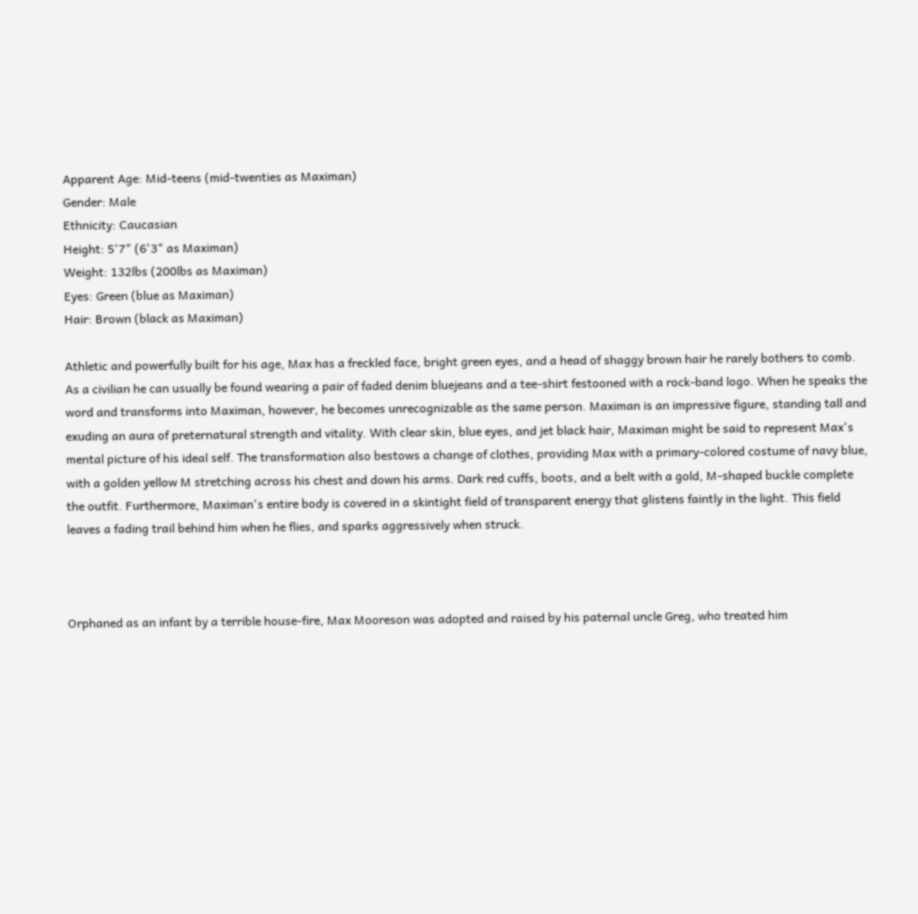Apparent Age: Mid-teens (mid-twenties as Maximan)
Gender: Male
Ethnicity: Caucasian
Height: 5'7" (6'3" as Maximan)
Weight: 132lbs (200lbs as Maximan)
Eyes: Green (blue as Maximan)
Hair: Brown (black as Maximan)

Athletic and powerfully built for his age, Max has a freckled face, bright green eyes, and a head of shaggy brown hair he rarely bothers to comb. As a civilian he can usually be found wearing a pair of faded denim bluejeans and a tee-shirt festooned with a rock-band logo. When he speaks the word and transforms into Maximan, however, he becomes unrecognizable as the same person. Maximan is an impressive figure, standing tall and exuding an aura of preternatural strength and vitality. With clear skin, blue eyes, and jet black hair, Maximan might be said to represent Max's mental picture of his ideal self. The transformation also bestows a change of clothes, providing Max with a primary-colored costume of navy blue, with a golden yellow M stretching across his chest and down his arms. Dark red cuffs, boots, and a belt with a gold, M-shaped buckle complete the outfit. Furthermore, Maximan's entire body is covered in a skintight field of transparent energy that glistens faintly in the light. This field leaves a fading trail behind him when he flies, and sparks aggressively when struck.



Orphaned as an infant by a terrible house-fire, Max Mooreson was adopted and raised by his paternal uncle Greg, who treated him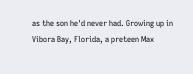as the son he'd never had. Growing up in Vibora Bay, Florida, a preteen Max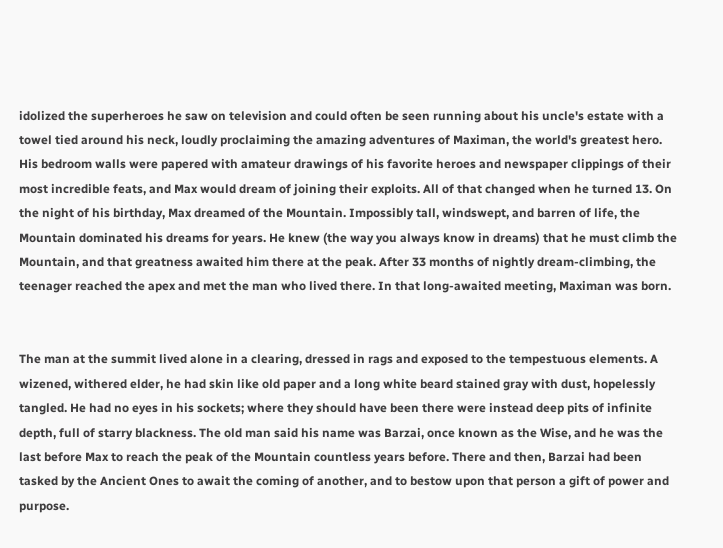idolized the superheroes he saw on television and could often be seen running about his uncle's estate with a towel tied around his neck, loudly proclaiming the amazing adventures of Maximan, the world's greatest hero. His bedroom walls were papered with amateur drawings of his favorite heroes and newspaper clippings of their most incredible feats, and Max would dream of joining their exploits. All of that changed when he turned 13. On the night of his birthday, Max dreamed of the Mountain. Impossibly tall, windswept, and barren of life, the Mountain dominated his dreams for years. He knew (the way you always know in dreams) that he must climb the Mountain, and that greatness awaited him there at the peak. After 33 months of nightly dream-climbing, the teenager reached the apex and met the man who lived there. In that long-awaited meeting, Maximan was born.


The man at the summit lived alone in a clearing, dressed in rags and exposed to the tempestuous elements. A wizened, withered elder, he had skin like old paper and a long white beard stained gray with dust, hopelessly tangled. He had no eyes in his sockets; where they should have been there were instead deep pits of infinite depth, full of starry blackness. The old man said his name was Barzai, once known as the Wise, and he was the last before Max to reach the peak of the Mountain countless years before. There and then, Barzai had been tasked by the Ancient Ones to await the coming of another, and to bestow upon that person a gift of power and purpose.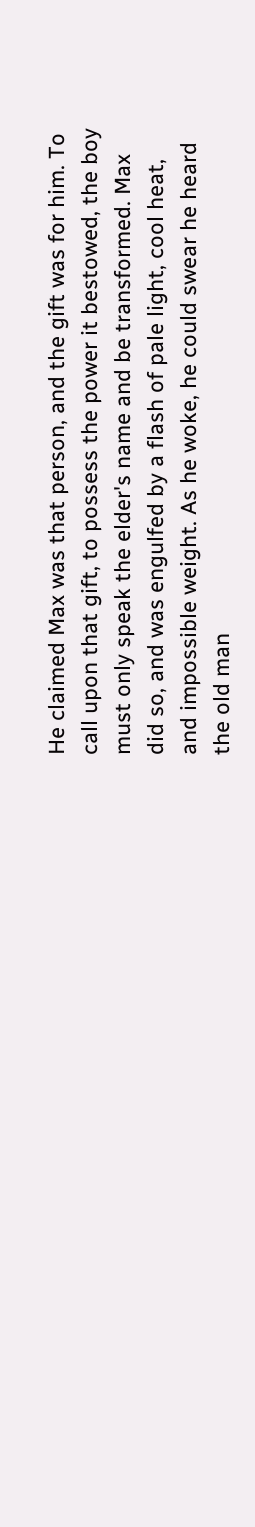He claimed Max was that person, and the gift was for him. To call upon that gift, to possess the power it bestowed, the boy must only speak the elder's name and be transformed. Max did so, and was engulfed by a flash of pale light, cool heat, and impossible weight. As he woke, he could swear he heard the old man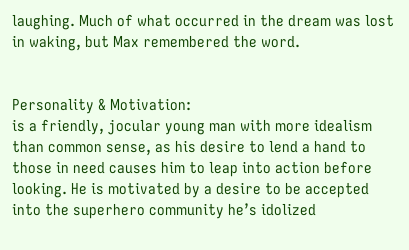laughing. Much of what occurred in the dream was lost in waking, but Max remembered the word.


Personality & Motivation:
is a friendly, jocular young man with more idealism than common sense, as his desire to lend a hand to those in need causes him to leap into action before looking. He is motivated by a desire to be accepted into the superhero community he’s idolized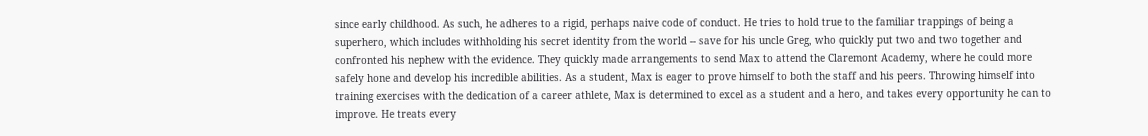since early childhood. As such, he adheres to a rigid, perhaps naive code of conduct. He tries to hold true to the familiar trappings of being a superhero, which includes withholding his secret identity from the world -- save for his uncle Greg, who quickly put two and two together and confronted his nephew with the evidence. They quickly made arrangements to send Max to attend the Claremont Academy, where he could more safely hone and develop his incredible abilities. As a student, Max is eager to prove himself to both the staff and his peers. Throwing himself into training exercises with the dedication of a career athlete, Max is determined to excel as a student and a hero, and takes every opportunity he can to improve. He treats every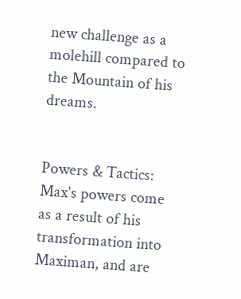new challenge as a molehill compared to the Mountain of his dreams.


Powers & Tactics:
Max's powers come as a result of his transformation into Maximan, and are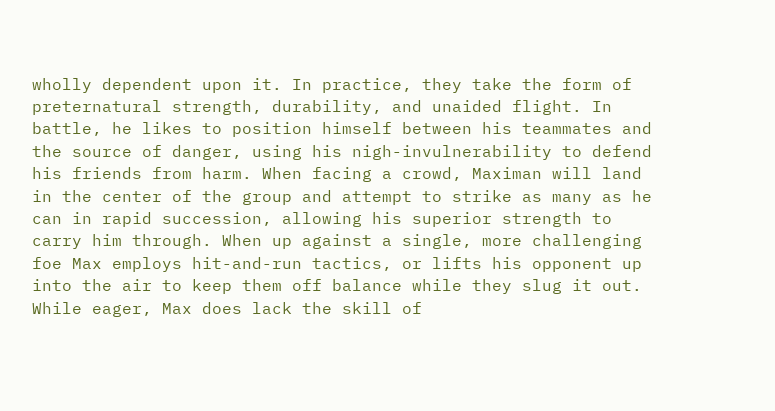wholly dependent upon it. In practice, they take the form of preternatural strength, durability, and unaided flight. In battle, he likes to position himself between his teammates and the source of danger, using his nigh-invulnerability to defend his friends from harm. When facing a crowd, Maximan will land in the center of the group and attempt to strike as many as he can in rapid succession, allowing his superior strength to carry him through. When up against a single, more challenging foe Max employs hit-and-run tactics, or lifts his opponent up into the air to keep them off balance while they slug it out. While eager, Max does lack the skill of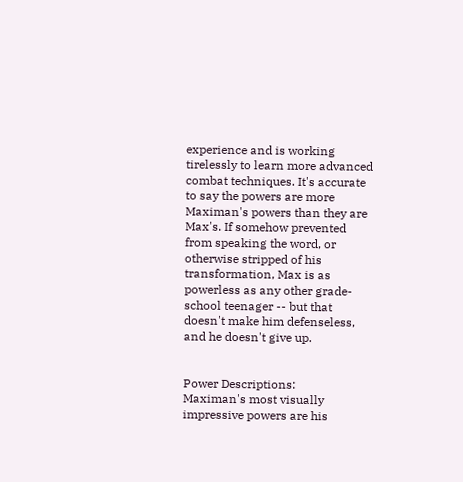experience and is working tirelessly to learn more advanced combat techniques. It's accurate to say the powers are more Maximan's powers than they are Max's. If somehow prevented from speaking the word, or otherwise stripped of his transformation, Max is as powerless as any other grade-school teenager -- but that doesn't make him defenseless, and he doesn't give up.


Power Descriptions:
Maximan's most visually impressive powers are his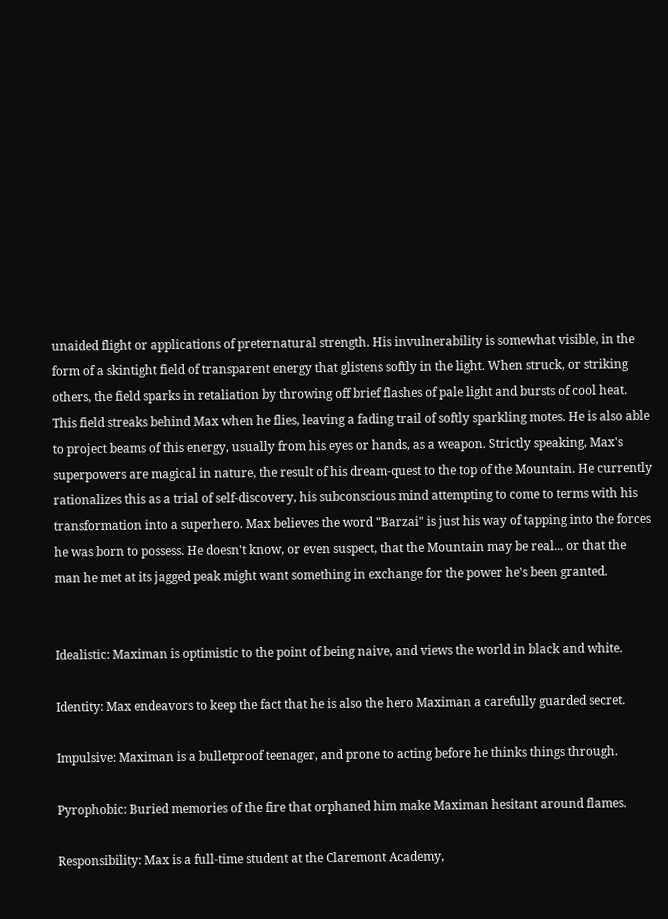unaided flight or applications of preternatural strength. His invulnerability is somewhat visible, in the form of a skintight field of transparent energy that glistens softly in the light. When struck, or striking others, the field sparks in retaliation by throwing off brief flashes of pale light and bursts of cool heat. This field streaks behind Max when he flies, leaving a fading trail of softly sparkling motes. He is also able to project beams of this energy, usually from his eyes or hands, as a weapon. Strictly speaking, Max's superpowers are magical in nature, the result of his dream-quest to the top of the Mountain. He currently rationalizes this as a trial of self-discovery, his subconscious mind attempting to come to terms with his transformation into a superhero. Max believes the word "Barzai" is just his way of tapping into the forces he was born to possess. He doesn't know, or even suspect, that the Mountain may be real... or that the man he met at its jagged peak might want something in exchange for the power he's been granted.


Idealistic: Maximan is optimistic to the point of being naive, and views the world in black and white.

Identity: Max endeavors to keep the fact that he is also the hero Maximan a carefully guarded secret.

Impulsive: Maximan is a bulletproof teenager, and prone to acting before he thinks things through.

Pyrophobic: Buried memories of the fire that orphaned him make Maximan hesitant around flames.

Responsibility: Max is a full-time student at the Claremont Academy,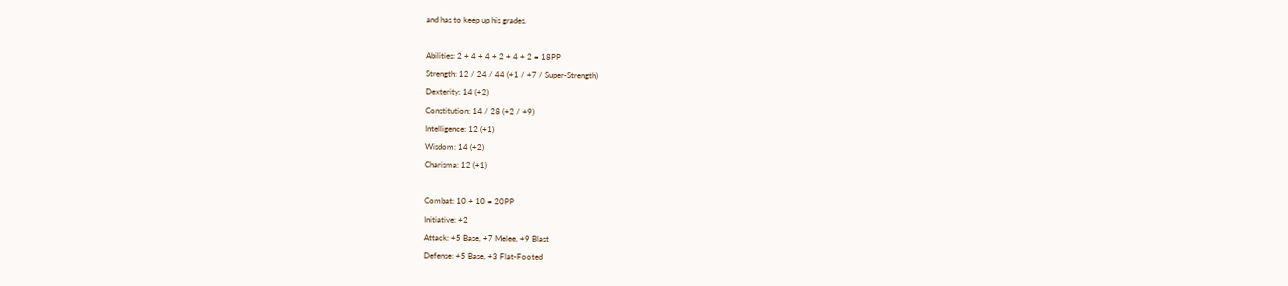and has to keep up his grades.

Abilities: 2 + 4 + 4 + 2 + 4 + 2 = 18PP
Strength: 12 / 24 / 44 (+1 / +7 / Super-Strength)
Dexterity: 14 (+2)
Constitution: 14 / 28 (+2 / +9)
Intelligence: 12 (+1)
Wisdom: 14 (+2)
Charisma: 12 (+1)

Combat: 10 + 10 = 20PP
Initiative: +2
Attack: +5 Base, +7 Melee, +9 Blast
Defense: +5 Base, +3 Flat-Footed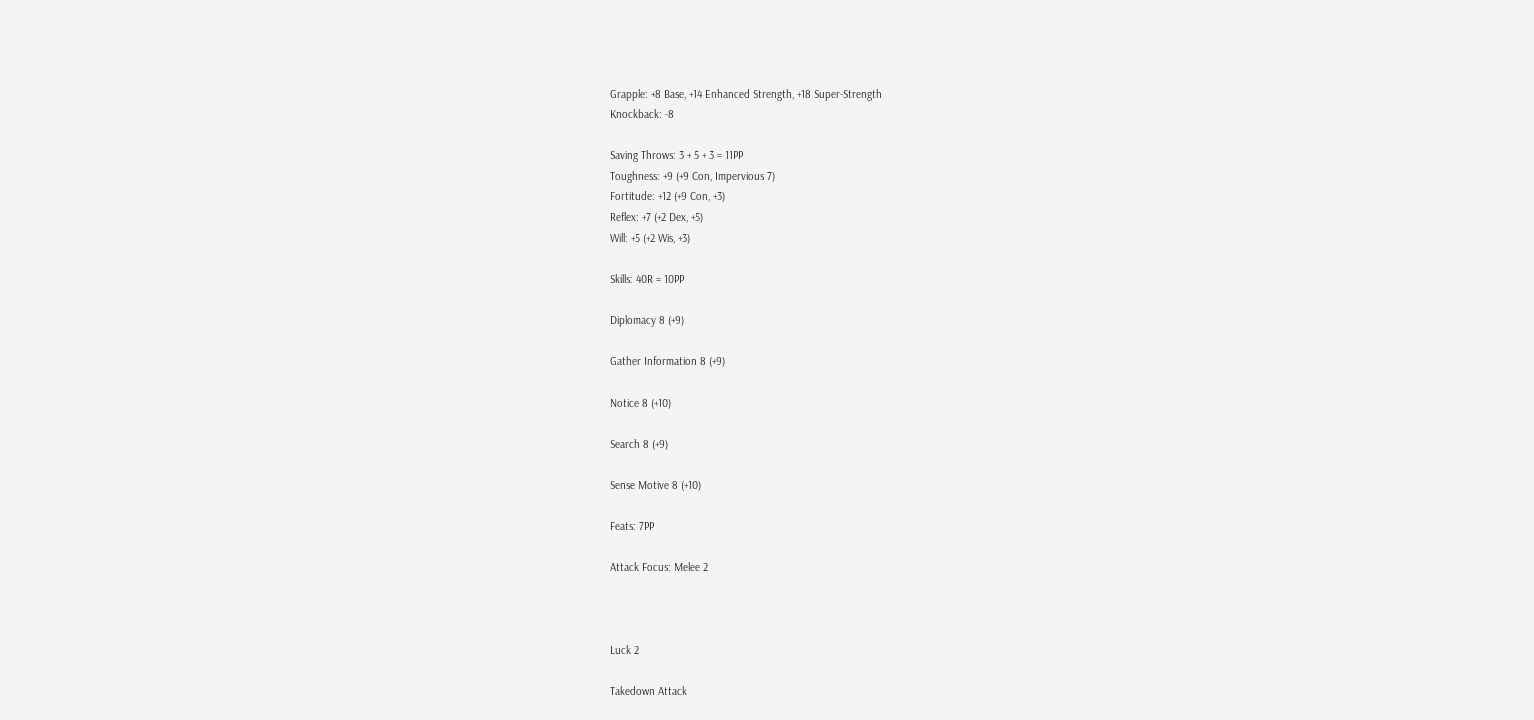Grapple: +8 Base, +14 Enhanced Strength, +18 Super-Strength
Knockback: -8

Saving Throws: 3 + 5 + 3 = 11PP
Toughness: +9 (+9 Con, Impervious 7)
Fortitude: +12 (+9 Con, +3)
Reflex: +7 (+2 Dex, +5)
Will: +5 (+2 Wis, +3)

Skills: 40R = 10PP

Diplomacy 8 (+9)

Gather Information 8 (+9)

Notice 8 (+10)

Search 8 (+9)

Sense Motive 8 (+10)

Feats: 7PP

Attack Focus: Melee 2



Luck 2

Takedown Attack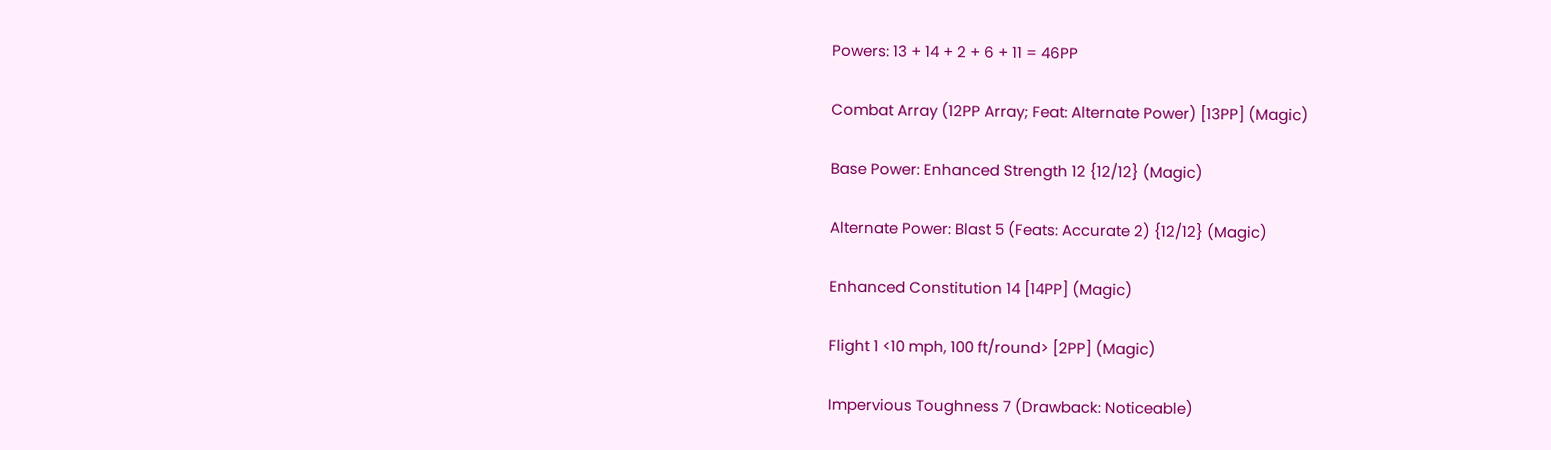Powers: 13 + 14 + 2 + 6 + 11 = 46PP

Combat Array (12PP Array; Feat: Alternate Power) [13PP] (Magic)

Base Power: Enhanced Strength 12 {12/12} (Magic)

Alternate Power: Blast 5 (Feats: Accurate 2) {12/12} (Magic)

Enhanced Constitution 14 [14PP] (Magic)

Flight 1 <10 mph, 100 ft/round> [2PP] (Magic)

Impervious Toughness 7 (Drawback: Noticeable)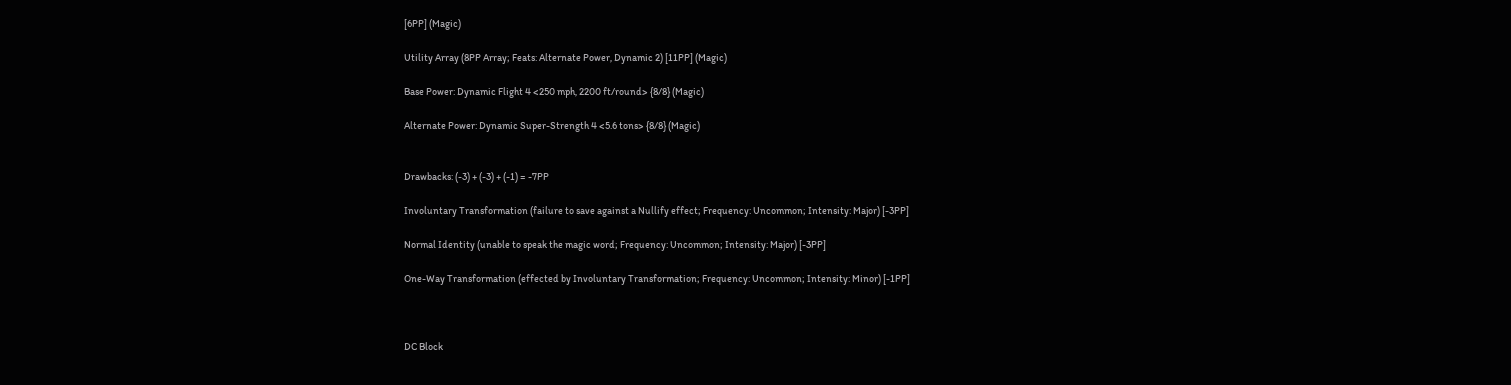[6PP] (Magic)

Utility Array (8PP Array; Feats: Alternate Power, Dynamic 2) [11PP] (Magic)

Base Power: Dynamic Flight 4 <250 mph, 2200 ft/round> {8/8} (Magic)

Alternate Power: Dynamic Super-Strength 4 <5.6 tons> {8/8} (Magic)


Drawbacks: (-3) + (-3) + (-1) = -7PP

Involuntary Transformation (failure to save against a Nullify effect; Frequency: Uncommon; Intensity: Major) [-3PP]

Normal Identity (unable to speak the magic word; Frequency: Uncommon; Intensity: Major) [-3PP]

One-Way Transformation (effected by Involuntary Transformation; Frequency: Uncommon; Intensity: Minor) [-1PP]



DC Block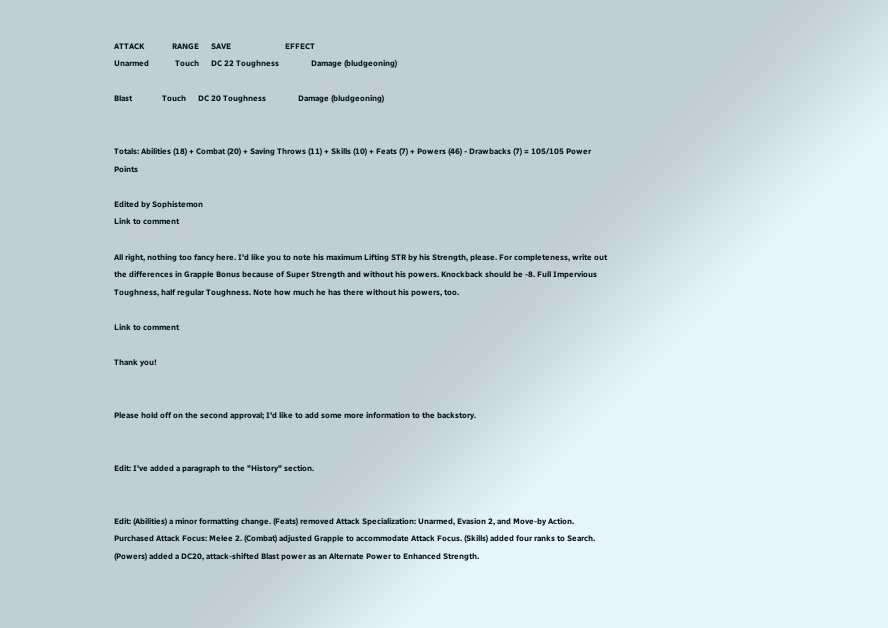ATTACK              RANGE      SAVE                           EFFECT
Unarmed             Touch      DC 22 Toughness                Damage (bludgeoning)

Blast               Touch      DC 20 Toughness                Damage (bludgeoning)


Totals: Abilities (18) + Combat (20) + Saving Throws (11) + Skills (10) + Feats (7) + Powers (46) - Drawbacks (7) = 105/105 Power Points

Edited by Sophistemon
Link to comment

All right, nothing too fancy here. I'd like you to note his maximum Lifting STR by his Strength, please. For completeness, write out the differences in Grapple Bonus because of Super Strength and without his powers. Knockback should be -8. Full Impervious Toughness, half regular Toughness. Note how much he has there without his powers, too.

Link to comment

Thank you!


Please hold off on the second approval; I'd like to add some more information to the backstory.


Edit: I've added a paragraph to the "History" section.


Edit: (Abilities) a minor formatting change. (Feats) removed Attack Specialization: Unarmed, Evasion 2, and Move-by Action. Purchased Attack Focus: Melee 2. (Combat) adjusted Grapple to accommodate Attack Focus. (Skills) added four ranks to Search. (Powers) added a DC20, attack-shifted Blast power as an Alternate Power to Enhanced Strength.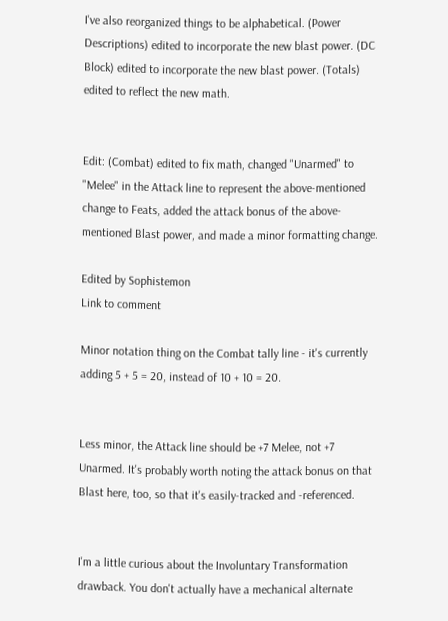I've also reorganized things to be alphabetical. (Power Descriptions) edited to incorporate the new blast power. (DC Block) edited to incorporate the new blast power. (Totals) edited to reflect the new math.


Edit: (Combat) edited to fix math, changed "Unarmed" to "Melee" in the Attack line to represent the above-mentioned change to Feats, added the attack bonus of the above-mentioned Blast power, and made a minor formatting change.

Edited by Sophistemon
Link to comment

Minor notation thing on the Combat tally line - it's currently adding 5 + 5 = 20, instead of 10 + 10 = 20.


Less minor, the Attack line should be +7 Melee, not +7 Unarmed. It's probably worth noting the attack bonus on that Blast here, too, so that it's easily-tracked and -referenced.


I'm a little curious about the Involuntary Transformation drawback. You don't actually have a mechanical alternate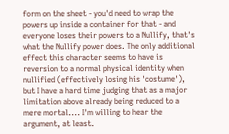form on the sheet - you'd need to wrap the powers up inside a container for that - and everyone loses their powers to a Nullify, that's what the Nullify power does. The only additional effect this character seems to have is reversion to a normal physical identity when nullified (effectively losing his 'costume'), but I have a hard time judging that as a major limitation above already being reduced to a mere mortal.... I'm willing to hear the argument, at least.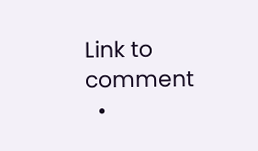Link to comment
  •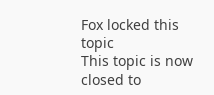Fox locked this topic
This topic is now closed to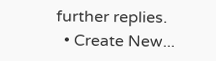further replies.
  • Create New...